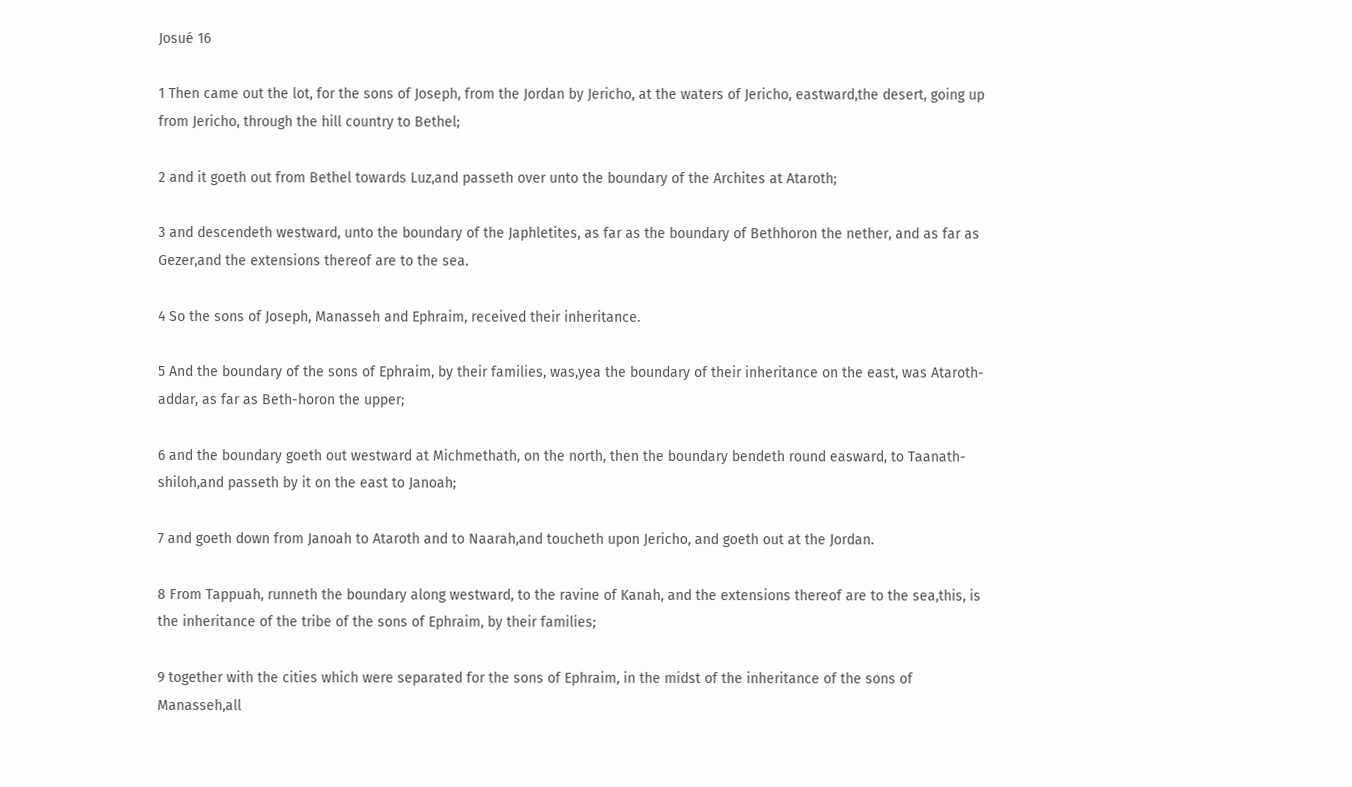Josué 16

1 Then came out the lot, for the sons of Joseph, from the Jordan by Jericho, at the waters of Jericho, eastward,the desert, going up from Jericho, through the hill country to Bethel;

2 and it goeth out from Bethel towards Luz,and passeth over unto the boundary of the Archites at Ataroth;

3 and descendeth westward, unto the boundary of the Japhletites, as far as the boundary of Bethhoron the nether, and as far as Gezer,and the extensions thereof are to the sea.

4 So the sons of Joseph, Manasseh and Ephraim, received their inheritance.

5 And the boundary of the sons of Ephraim, by their families, was,yea the boundary of their inheritance on the east, was Ataroth-addar, as far as Beth-horon the upper;

6 and the boundary goeth out westward at Michmethath, on the north, then the boundary bendeth round easward, to Taanath-shiloh,and passeth by it on the east to Janoah;

7 and goeth down from Janoah to Ataroth and to Naarah,and toucheth upon Jericho, and goeth out at the Jordan.

8 From Tappuah, runneth the boundary along westward, to the ravine of Kanah, and the extensions thereof are to the sea,this, is the inheritance of the tribe of the sons of Ephraim, by their families;

9 together with the cities which were separated for the sons of Ephraim, in the midst of the inheritance of the sons of Manasseh,all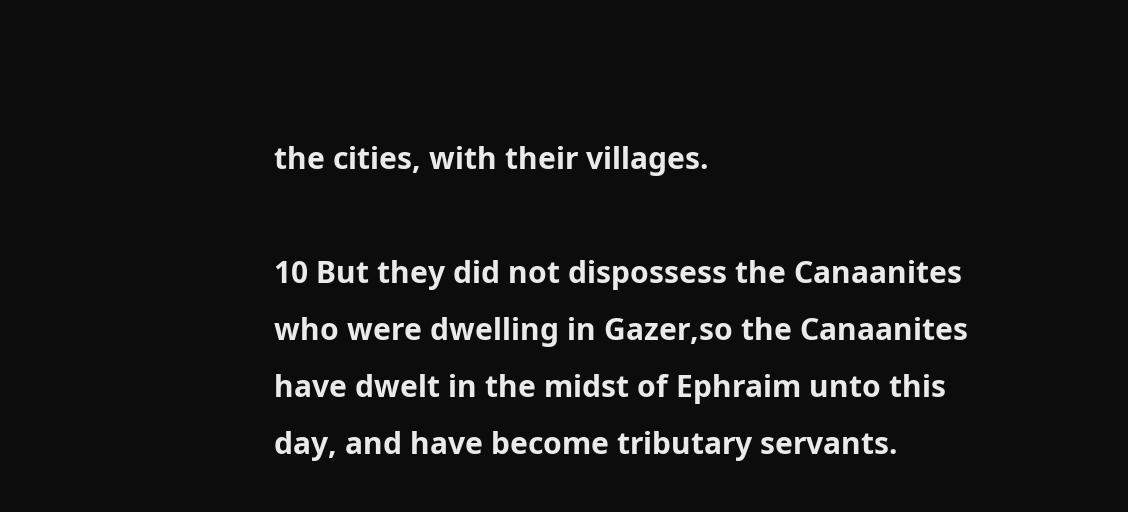the cities, with their villages.

10 But they did not dispossess the Canaanites who were dwelling in Gazer,so the Canaanites have dwelt in the midst of Ephraim unto this day, and have become tributary servants.